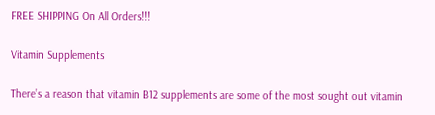FREE SHIPPING On All Orders!!!

Vitamin Supplements

There’s a reason that vitamin B12 supplements are some of the most sought out vitamin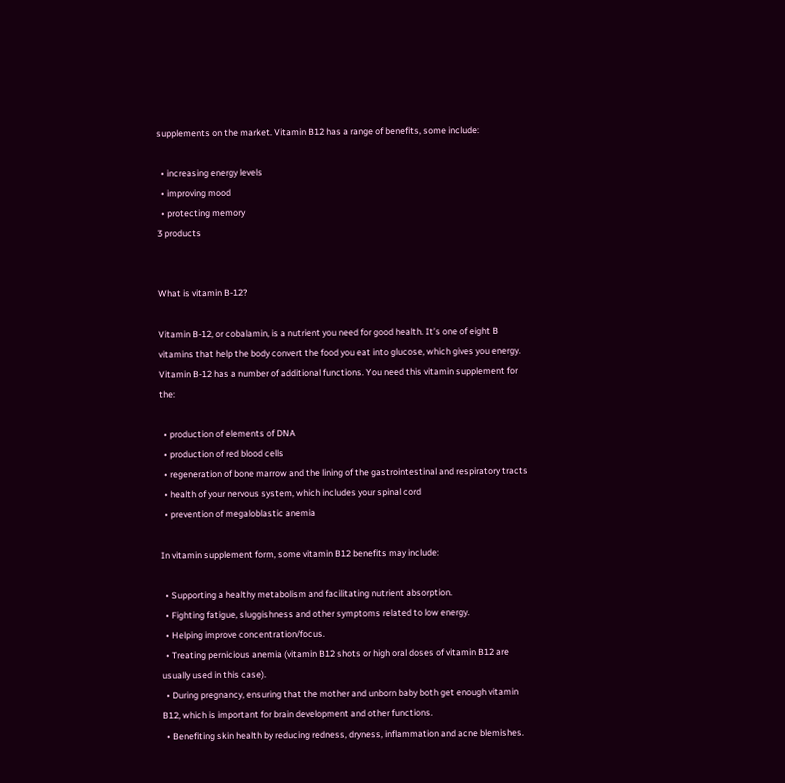supplements on the market. Vitamin B12 has a range of benefits, some include:

  • increasing energy levels
  • improving mood
  • protecting memory
3 products


What is vitamin B-12?

Vitamin B-12, or cobalamin, is a nutrient you need for good health. It’s one of eight B vitamins that help the body convert the food you eat into glucose, which gives you energy. Vitamin B-12 has a number of additional functions. You need this vitamin supplement for the:

  • production of elements of DNA
  • production of red blood cells
  • regeneration of bone marrow and the lining of the gastrointestinal and respiratory tracts
  • health of your nervous system, which includes your spinal cord
  • prevention of megaloblastic anemia

In vitamin supplement form, some vitamin B12 benefits may include:

  • Supporting a healthy metabolism and facilitating nutrient absorption.
  • Fighting fatigue, sluggishness and other symptoms related to low energy.
  • Helping improve concentration/focus.
  • Treating pernicious anemia (vitamin B12 shots or high oral doses of vitamin B12 are usually used in this case).
  • During pregnancy, ensuring that the mother and unborn baby both get enough vitamin B12, which is important for brain development and other functions.
  • Benefiting skin health by reducing redness, dryness, inflammation and acne blemishes.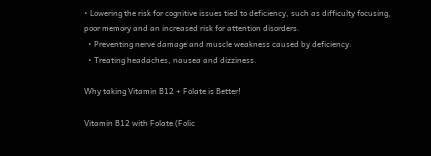• Lowering the risk for cognitive issues tied to deficiency, such as difficulty focusing, poor memory and an increased risk for attention disorders.
  • Preventing nerve damage and muscle weakness caused by deficiency.
  • Treating headaches, nausea and dizziness.

Why taking Vitamin B12 + Folate is Better!

Vitamin B12 with Folate (Folic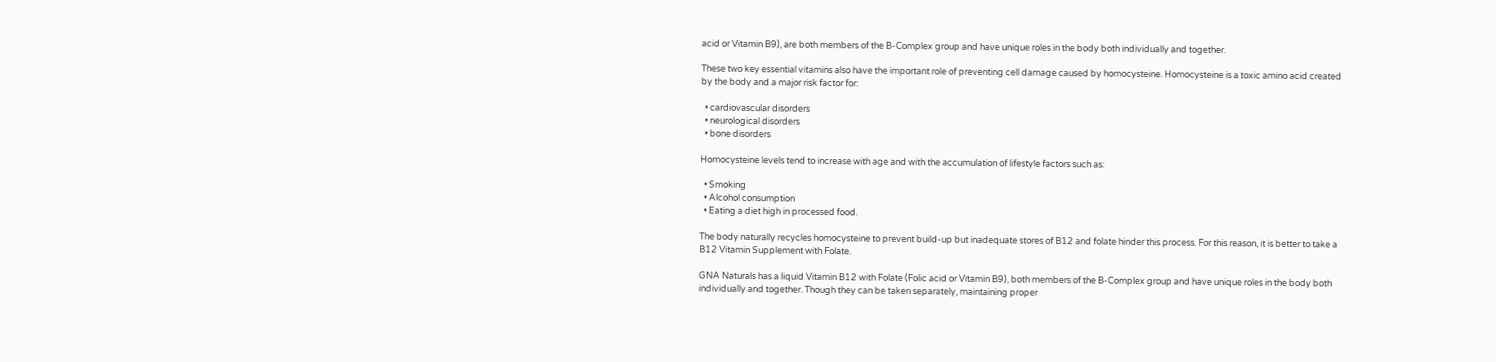acid or Vitamin B9), are both members of the B-Complex group and have unique roles in the body both individually and together.

These two key essential vitamins also have the important role of preventing cell damage caused by homocysteine. Homocysteine is a toxic amino acid created by the body and a major risk factor for:

  • cardiovascular disorders
  • neurological disorders
  • bone disorders

Homocysteine levels tend to increase with age and with the accumulation of lifestyle factors such as:

  • Smoking
  • Alcohol consumption
  • Eating a diet high in processed food.

The body naturally recycles homocysteine to prevent build-up but inadequate stores of B12 and folate hinder this process. For this reason, it is better to take a B12 Vitamin Supplement with Folate.

GNA Naturals has a liquid Vitamin B12 with Folate (Folic acid or Vitamin B9), both members of the B-Complex group and have unique roles in the body both individually and together. Though they can be taken separately, maintaining proper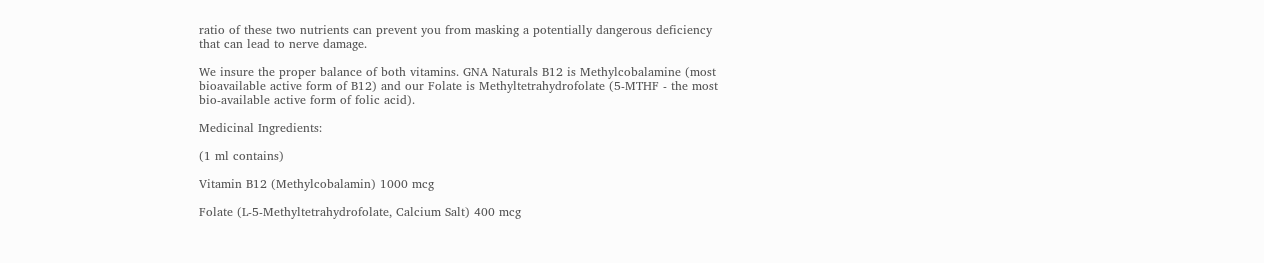ratio of these two nutrients can prevent you from masking a potentially dangerous deficiency that can lead to nerve damage.

We insure the proper balance of both vitamins. GNA Naturals B12 is Methylcobalamine (most bioavailable active form of B12) and our Folate is Methyltetrahydrofolate (5-MTHF - the most bio-available active form of folic acid).

Medicinal Ingredients:

(1 ml contains)

Vitamin B12 (Methylcobalamin) 1000 mcg

Folate (L-5-Methyltetrahydrofolate, Calcium Salt) 400 mcg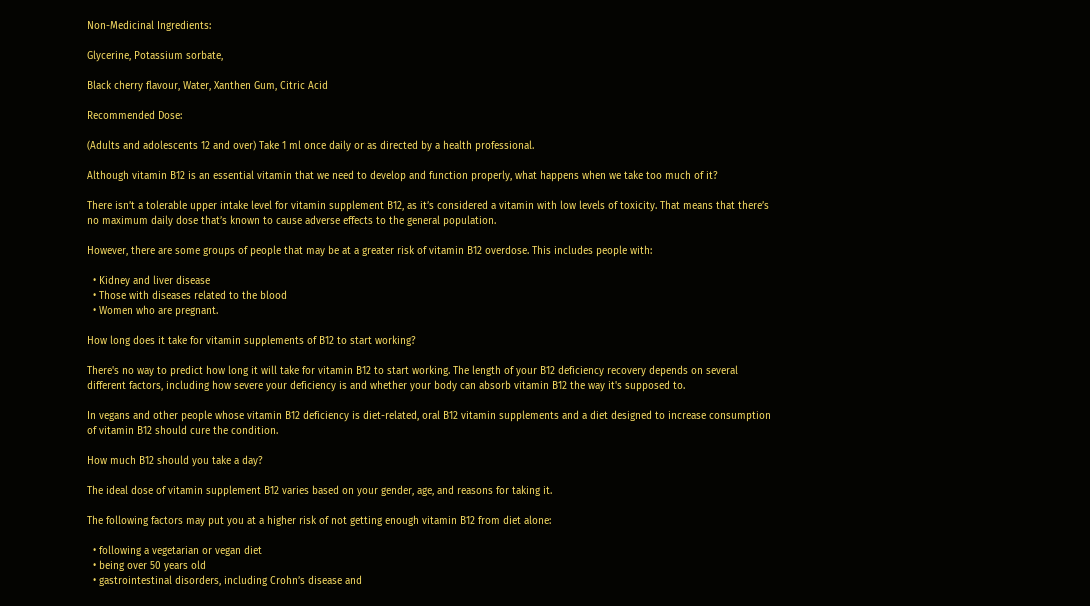Non-Medicinal Ingredients:

Glycerine, Potassium sorbate,

Black cherry flavour, Water, Xanthen Gum, Citric Acid

Recommended Dose:

(Adults and adolescents 12 and over) Take 1 ml once daily or as directed by a health professional.

Although vitamin B12 is an essential vitamin that we need to develop and function properly, what happens when we take too much of it?

There isn’t a tolerable upper intake level for vitamin supplement B12, as it’s considered a vitamin with low levels of toxicity. That means that there’s no maximum daily dose that’s known to cause adverse effects to the general population.

However, there are some groups of people that may be at a greater risk of vitamin B12 overdose. This includes people with:

  • Kidney and liver disease
  • Those with diseases related to the blood
  • Women who are pregnant.

How long does it take for vitamin supplements of B12 to start working?

There's no way to predict how long it will take for vitamin B12 to start working. The length of your B12 deficiency recovery depends on several different factors, including how severe your deficiency is and whether your body can absorb vitamin B12 the way it's supposed to.

In vegans and other people whose vitamin B12 deficiency is diet-related, oral B12 vitamin supplements and a diet designed to increase consumption of vitamin B12 should cure the condition.

How much B12 should you take a day?

The ideal dose of vitamin supplement B12 varies based on your gender, age, and reasons for taking it.

The following factors may put you at a higher risk of not getting enough vitamin B12 from diet alone:

  • following a vegetarian or vegan diet
  • being over 50 years old
  • gastrointestinal disorders, including Crohn’s disease and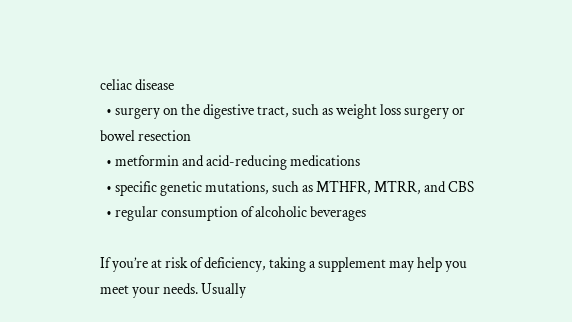celiac disease
  • surgery on the digestive tract, such as weight loss surgery or bowel resection
  • metformin and acid-reducing medications
  • specific genetic mutations, such as MTHFR, MTRR, and CBS
  • regular consumption of alcoholic beverages

If you’re at risk of deficiency, taking a supplement may help you meet your needs. Usually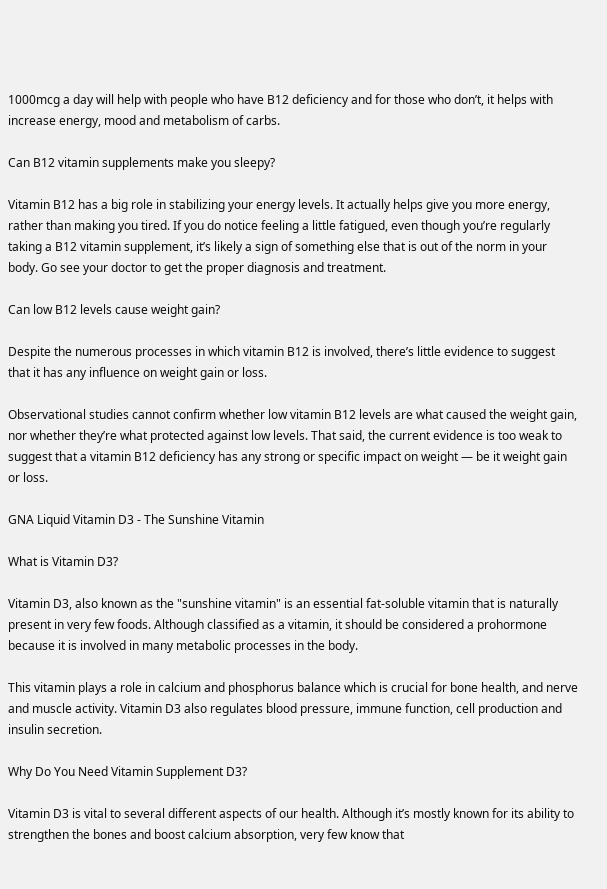1000mcg a day will help with people who have B12 deficiency and for those who don’t, it helps with increase energy, mood and metabolism of carbs.

Can B12 vitamin supplements make you sleepy?

Vitamin B12 has a big role in stabilizing your energy levels. It actually helps give you more energy, rather than making you tired. If you do notice feeling a little fatigued, even though you’re regularly taking a B12 vitamin supplement, it’s likely a sign of something else that is out of the norm in your body. Go see your doctor to get the proper diagnosis and treatment.

Can low B12 levels cause weight gain?

Despite the numerous processes in which vitamin B12 is involved, there’s little evidence to suggest that it has any influence on weight gain or loss.

Observational studies cannot confirm whether low vitamin B12 levels are what caused the weight gain, nor whether they’re what protected against low levels. That said, the current evidence is too weak to suggest that a vitamin B12 deficiency has any strong or specific impact on weight — be it weight gain or loss.

GNA Liquid Vitamin D3 - The Sunshine Vitamin

What is Vitamin D3?

Vitamin D3, also known as the "sunshine vitamin" is an essential fat-soluble vitamin that is naturally present in very few foods. Although classified as a vitamin, it should be considered a prohormone because it is involved in many metabolic processes in the body.

This vitamin plays a role in calcium and phosphorus balance which is crucial for bone health, and nerve and muscle activity. Vitamin D3 also regulates blood pressure, immune function, cell production and insulin secretion.

Why Do You Need Vitamin Supplement D3?

Vitamin D3 is vital to several different aspects of our health. Although it’s mostly known for its ability to strengthen the bones and boost calcium absorption, very few know that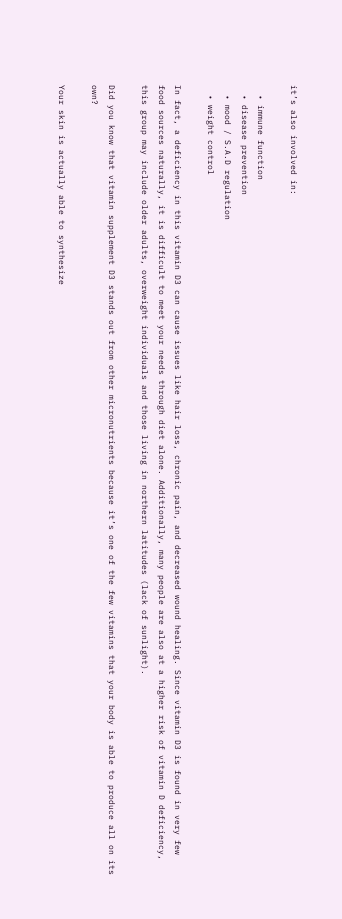it’s also involved in:

  • immune function
  • disease prevention
  • mood / S.A.D regulation
  • weight control

In fact, a deficiency in this vitamin D3 can cause issues like hair loss, chronic pain, and decreased wound healing. Since vitamin D3 is found in very few food sources naturally, it is difficult to meet your needs through diet alone. Additionally, many people are also at a higher risk of vitamin D deficiency, this group may include older adults, overweight individuals and those living in northern latitudes (lack of sunlight).

Did you know that vitamin supplement D3 stands out from other micronutrients because it’s one of the few vitamins that your body is able to produce all on its own?

Your skin is actually able to synthesize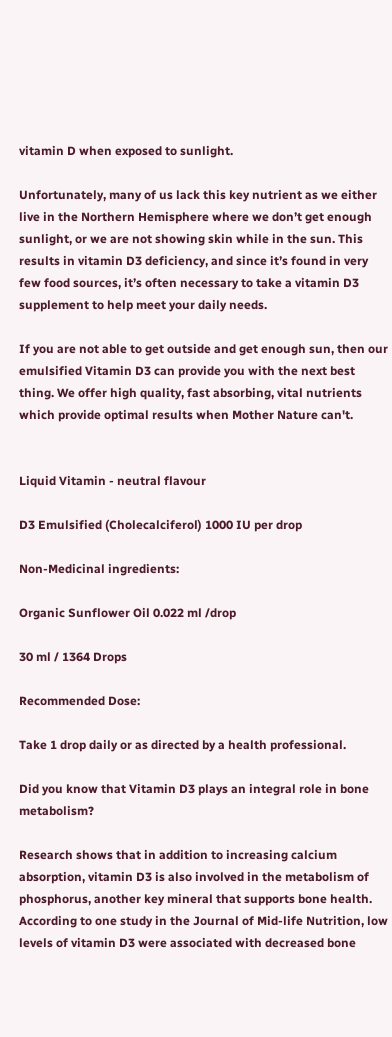vitamin D when exposed to sunlight.

Unfortunately, many of us lack this key nutrient as we either live in the Northern Hemisphere where we don’t get enough sunlight, or we are not showing skin while in the sun. This results in vitamin D3 deficiency, and since it’s found in very few food sources, it’s often necessary to take a vitamin D3 supplement to help meet your daily needs.

If you are not able to get outside and get enough sun, then our emulsified Vitamin D3 can provide you with the next best thing. We offer high quality, fast absorbing, vital nutrients which provide optimal results when Mother Nature can't.


Liquid Vitamin - neutral flavour

D3 Emulsified (Cholecalciferol) 1000 IU per drop

Non-Medicinal ingredients:

Organic Sunflower Oil 0.022 ml /drop

30 ml / 1364 Drops

Recommended Dose:

Take 1 drop daily or as directed by a health professional.

Did you know that Vitamin D3 plays an integral role in bone metabolism?

Research shows that in addition to increasing calcium absorption, vitamin D3 is also involved in the metabolism of phosphorus, another key mineral that supports bone health. According to one study in the Journal of Mid-life Nutrition, low levels of vitamin D3 were associated with decreased bone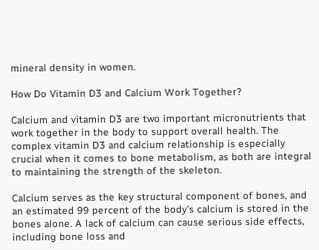mineral density in women.

How Do Vitamin D3 and Calcium Work Together?

Calcium and vitamin D3 are two important micronutrients that work together in the body to support overall health. The complex vitamin D3 and calcium relationship is especially crucial when it comes to bone metabolism, as both are integral to maintaining the strength of the skeleton.

Calcium serves as the key structural component of bones, and an estimated 99 percent of the body’s calcium is stored in the bones alone. A lack of calcium can cause serious side effects, including bone loss and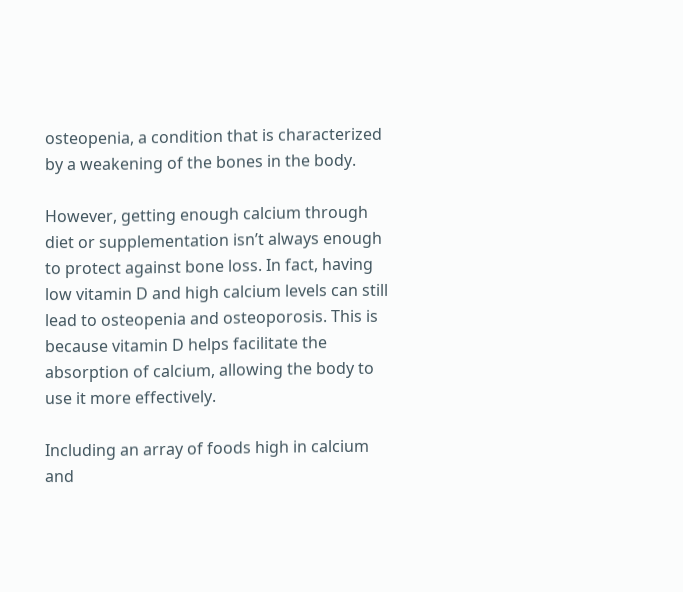osteopenia, a condition that is characterized by a weakening of the bones in the body.

However, getting enough calcium through diet or supplementation isn’t always enough to protect against bone loss. In fact, having low vitamin D and high calcium levels can still lead to osteopenia and osteoporosis. This is because vitamin D helps facilitate the absorption of calcium, allowing the body to use it more effectively.

Including an array of foods high in calcium and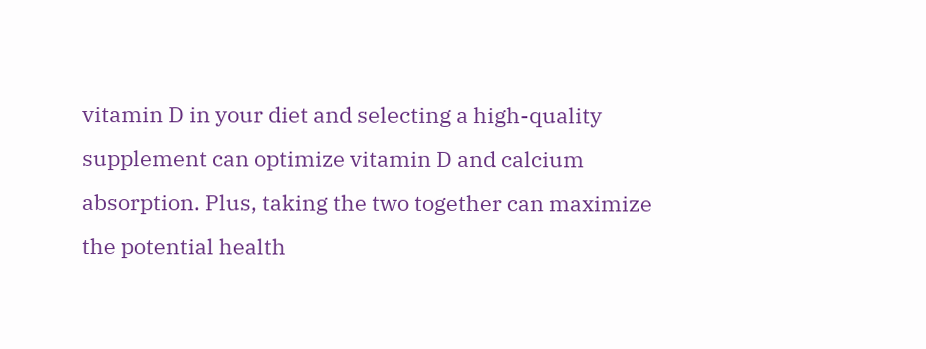vitamin D in your diet and selecting a high-quality supplement can optimize vitamin D and calcium absorption. Plus, taking the two together can maximize the potential health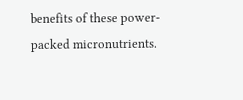benefits of these power-packed micronutrients.